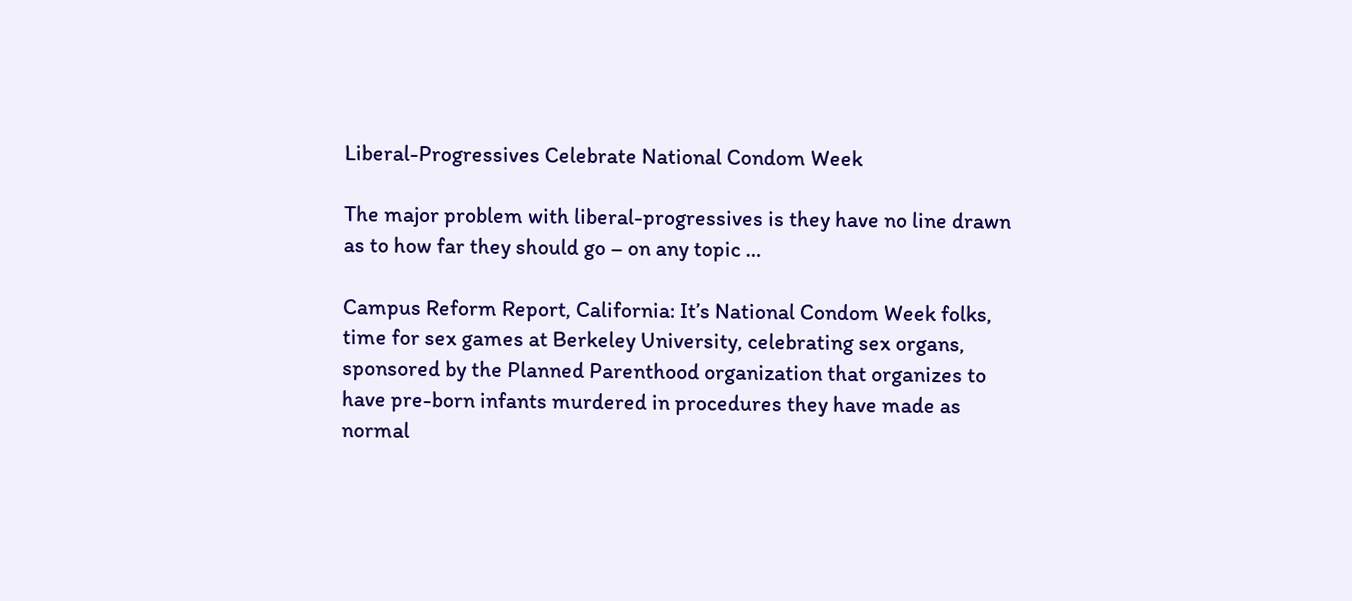Liberal-Progressives Celebrate National Condom Week

The major problem with liberal-progressives is they have no line drawn as to how far they should go – on any topic …

Campus Reform Report, California: It’s National Condom Week folks, time for sex games at Berkeley University, celebrating sex organs, sponsored by the Planned Parenthood organization that organizes to have pre-born infants murdered in procedures they have made as normal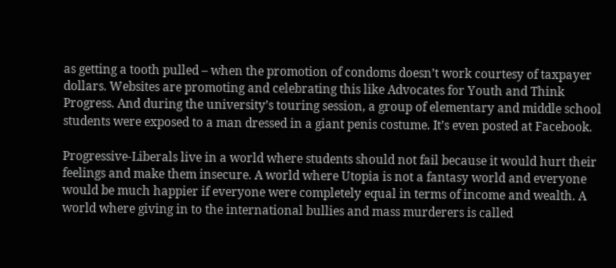as getting a tooth pulled – when the promotion of condoms doesn’t work courtesy of taxpayer dollars. Websites are promoting and celebrating this like Advocates for Youth and Think Progress. And during the university’s touring session, a group of elementary and middle school students were exposed to a man dressed in a giant penis costume. It’s even posted at Facebook.

Progressive-Liberals live in a world where students should not fail because it would hurt their feelings and make them insecure. A world where Utopia is not a fantasy world and everyone would be much happier if everyone were completely equal in terms of income and wealth. A world where giving in to the international bullies and mass murderers is called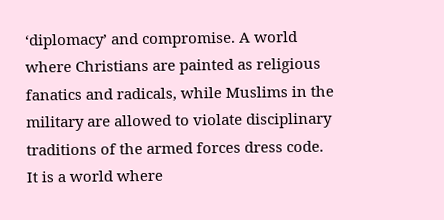‘diplomacy’ and compromise. A world where Christians are painted as religious fanatics and radicals, while Muslims in the military are allowed to violate disciplinary traditions of the armed forces dress code. It is a world where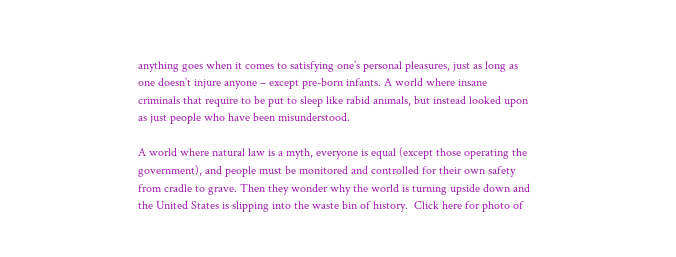anything goes when it comes to satisfying one’s personal pleasures, just as long as one doesn’t injure anyone – except pre-born infants. A world where insane criminals that require to be put to sleep like rabid animals, but instead looked upon as just people who have been misunderstood.

A world where natural law is a myth, everyone is equal (except those operating the government), and people must be monitored and controlled for their own safety from cradle to grave. Then they wonder why the world is turning upside down and the United States is slipping into the waste bin of history.  Click here for photo of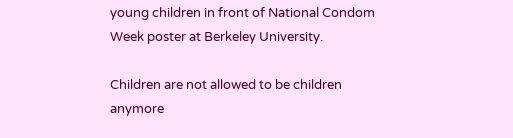young children in front of National Condom Week poster at Berkeley University.

Children are not allowed to be children anymore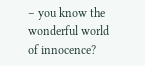– you know the wonderful world of innocence?